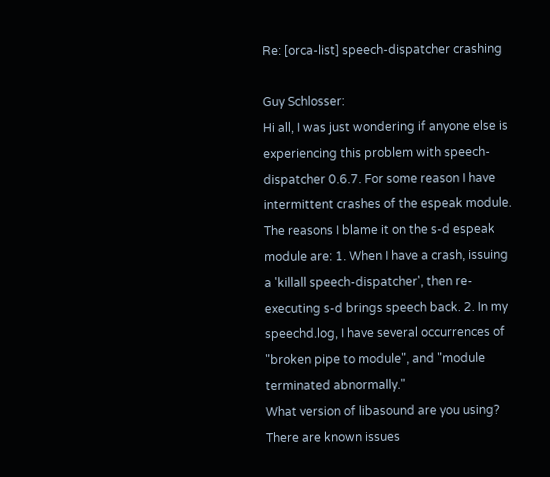Re: [orca-list] speech-dispatcher crashing

Guy Schlosser:
Hi all, I was just wondering if anyone else is experiencing this problem with speech-dispatcher 0.6.7. For some reason I have intermittent crashes of the espeak module. The reasons I blame it on the s-d espeak module are: 1. When I have a crash, issuing a 'killall speech-dispatcher', then re-executing s-d brings speech back. 2. In my speechd.log, I have several occurrences of "broken pipe to module", and "module terminated abnormally."
What version of libasound are you using? There are known issues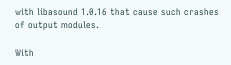with libasound 1.0.16 that cause such crashes of output modules.

With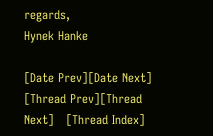regards,
Hynek Hanke

[Date Prev][Date Next]   [Thread Prev][Thread Next]   [Thread Index]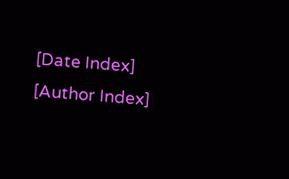[Date Index] [Author Index]